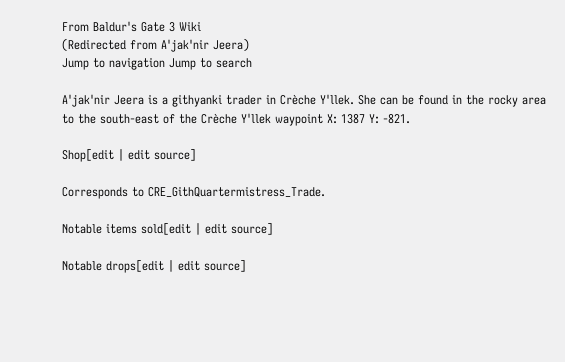From Baldur's Gate 3 Wiki
(Redirected from A'jak'nir Jeera)
Jump to navigation Jump to search

A'jak'nir Jeera is a githyanki trader in Crèche Y'llek. She can be found in the rocky area to the south-east of the Crèche Y'llek waypoint X: 1387 Y: -821.

Shop[edit | edit source]

Corresponds to CRE_GithQuartermistress_Trade.

Notable items sold[edit | edit source]

Notable drops[edit | edit source]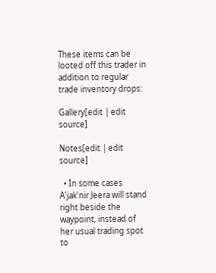These items can be looted off this trader in addition to regular trade inventory drops:

Gallery[edit | edit source]

Notes[edit | edit source]

  • In some cases A'jak'nir Jeera will stand right beside the waypoint, instead of her usual trading spot to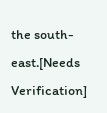the south-east.[Needs Verification]